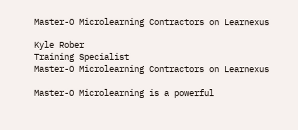Master-O Microlearning Contractors on Learnexus

Kyle Rober
Training Specialist
Master-O Microlearning Contractors on Learnexus

Master-O Microlearning is a powerful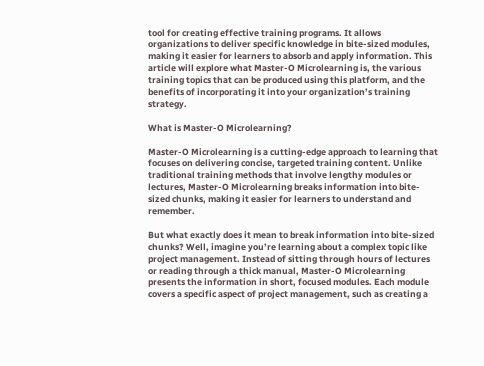tool for creating effective training programs. It allows organizations to deliver specific knowledge in bite-sized modules, making it easier for learners to absorb and apply information. This article will explore what Master-O Microlearning is, the various training topics that can be produced using this platform, and the benefits of incorporating it into your organization’s training strategy.

What is Master-O Microlearning?

Master-O Microlearning is a cutting-edge approach to learning that focuses on delivering concise, targeted training content. Unlike traditional training methods that involve lengthy modules or lectures, Master-O Microlearning breaks information into bite-sized chunks, making it easier for learners to understand and remember.

But what exactly does it mean to break information into bite-sized chunks? Well, imagine you’re learning about a complex topic like project management. Instead of sitting through hours of lectures or reading through a thick manual, Master-O Microlearning presents the information in short, focused modules. Each module covers a specific aspect of project management, such as creating a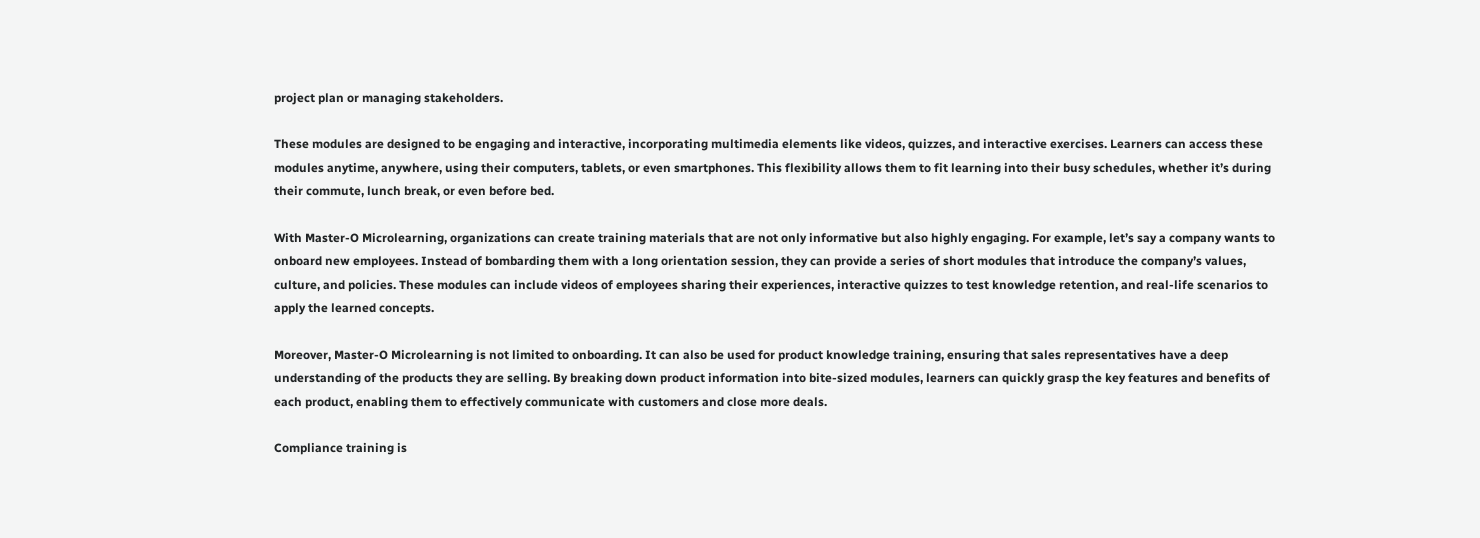project plan or managing stakeholders.

These modules are designed to be engaging and interactive, incorporating multimedia elements like videos, quizzes, and interactive exercises. Learners can access these modules anytime, anywhere, using their computers, tablets, or even smartphones. This flexibility allows them to fit learning into their busy schedules, whether it’s during their commute, lunch break, or even before bed.

With Master-O Microlearning, organizations can create training materials that are not only informative but also highly engaging. For example, let’s say a company wants to onboard new employees. Instead of bombarding them with a long orientation session, they can provide a series of short modules that introduce the company’s values, culture, and policies. These modules can include videos of employees sharing their experiences, interactive quizzes to test knowledge retention, and real-life scenarios to apply the learned concepts.

Moreover, Master-O Microlearning is not limited to onboarding. It can also be used for product knowledge training, ensuring that sales representatives have a deep understanding of the products they are selling. By breaking down product information into bite-sized modules, learners can quickly grasp the key features and benefits of each product, enabling them to effectively communicate with customers and close more deals.

Compliance training is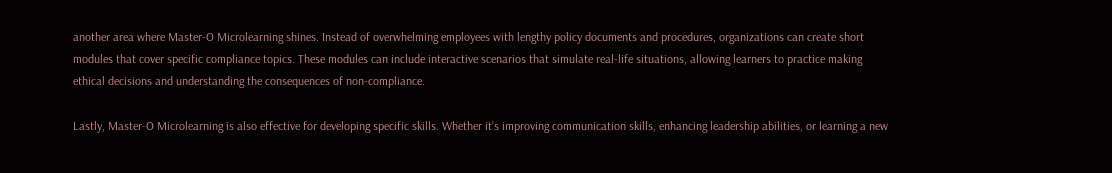another area where Master-O Microlearning shines. Instead of overwhelming employees with lengthy policy documents and procedures, organizations can create short modules that cover specific compliance topics. These modules can include interactive scenarios that simulate real-life situations, allowing learners to practice making ethical decisions and understanding the consequences of non-compliance.

Lastly, Master-O Microlearning is also effective for developing specific skills. Whether it’s improving communication skills, enhancing leadership abilities, or learning a new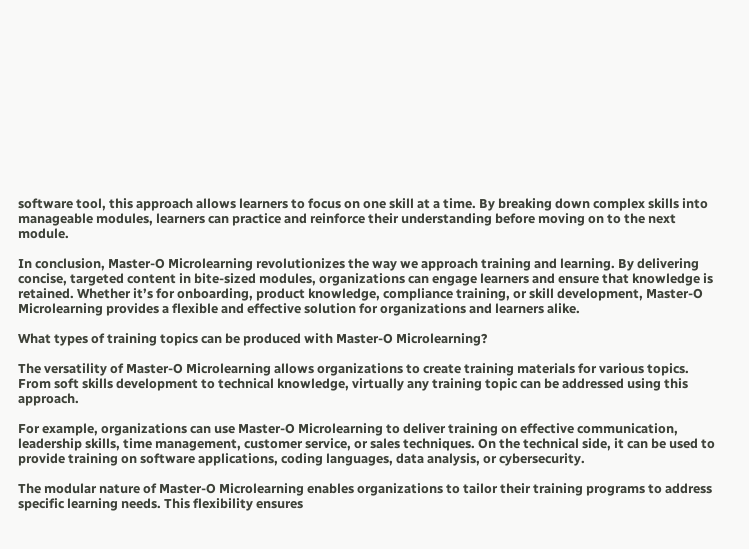software tool, this approach allows learners to focus on one skill at a time. By breaking down complex skills into manageable modules, learners can practice and reinforce their understanding before moving on to the next module.

In conclusion, Master-O Microlearning revolutionizes the way we approach training and learning. By delivering concise, targeted content in bite-sized modules, organizations can engage learners and ensure that knowledge is retained. Whether it’s for onboarding, product knowledge, compliance training, or skill development, Master-O Microlearning provides a flexible and effective solution for organizations and learners alike.

What types of training topics can be produced with Master-O Microlearning?

The versatility of Master-O Microlearning allows organizations to create training materials for various topics. From soft skills development to technical knowledge, virtually any training topic can be addressed using this approach.

For example, organizations can use Master-O Microlearning to deliver training on effective communication, leadership skills, time management, customer service, or sales techniques. On the technical side, it can be used to provide training on software applications, coding languages, data analysis, or cybersecurity.

The modular nature of Master-O Microlearning enables organizations to tailor their training programs to address specific learning needs. This flexibility ensures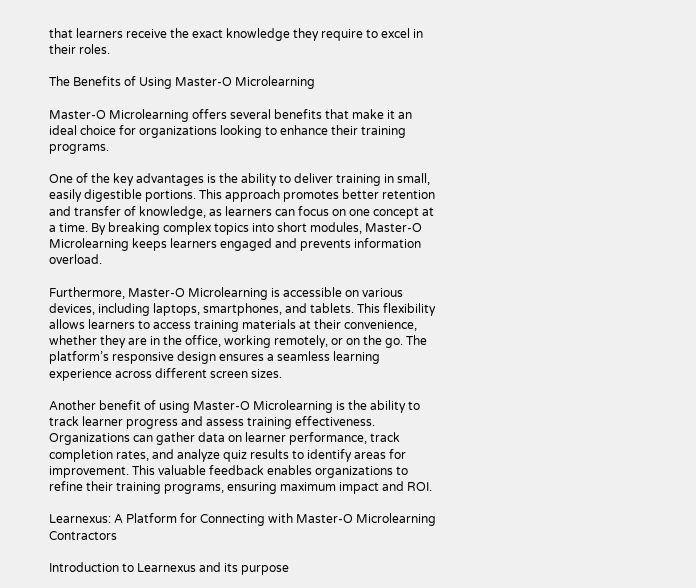that learners receive the exact knowledge they require to excel in their roles.

The Benefits of Using Master-O Microlearning

Master-O Microlearning offers several benefits that make it an ideal choice for organizations looking to enhance their training programs.

One of the key advantages is the ability to deliver training in small, easily digestible portions. This approach promotes better retention and transfer of knowledge, as learners can focus on one concept at a time. By breaking complex topics into short modules, Master-O Microlearning keeps learners engaged and prevents information overload.

Furthermore, Master-O Microlearning is accessible on various devices, including laptops, smartphones, and tablets. This flexibility allows learners to access training materials at their convenience, whether they are in the office, working remotely, or on the go. The platform’s responsive design ensures a seamless learning experience across different screen sizes.

Another benefit of using Master-O Microlearning is the ability to track learner progress and assess training effectiveness. Organizations can gather data on learner performance, track completion rates, and analyze quiz results to identify areas for improvement. This valuable feedback enables organizations to refine their training programs, ensuring maximum impact and ROI.

Learnexus: A Platform for Connecting with Master-O Microlearning Contractors

Introduction to Learnexus and its purpose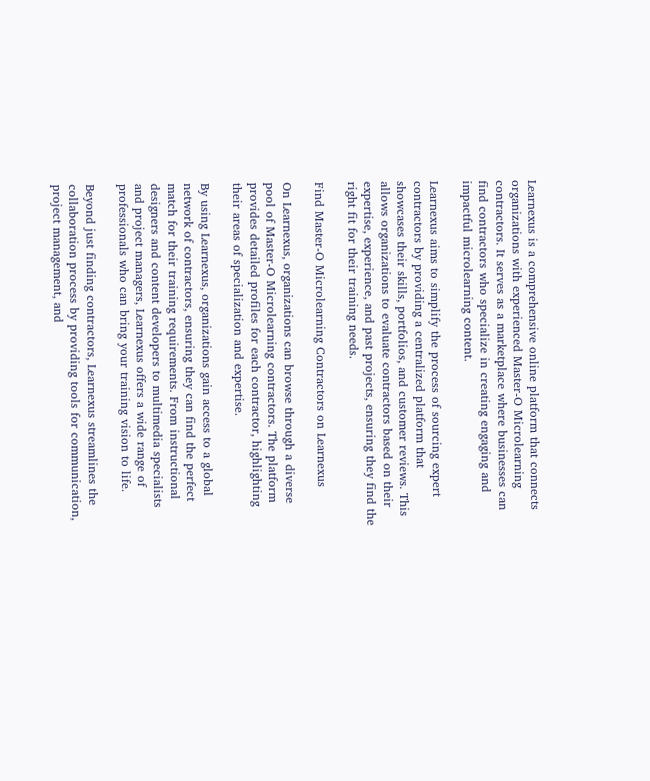Learnexus is a comprehensive online platform that connects organizations with experienced Master-O Microlearning contractors. It serves as a marketplace where businesses can find contractors who specialize in creating engaging and impactful microlearning content.

Learnexus aims to simplify the process of sourcing expert contractors by providing a centralized platform that showcases their skills, portfolios, and customer reviews. This allows organizations to evaluate contractors based on their expertise, experience, and past projects, ensuring they find the right fit for their training needs.

Find Master-O Microlearning Contractors on Learnexus

On Learnexus, organizations can browse through a diverse pool of Master-O Microlearning contractors. The platform provides detailed profiles for each contractor, highlighting their areas of specialization and expertise.

By using Learnexus, organizations gain access to a global network of contractors, ensuring they can find the perfect match for their training requirements. From instructional designers and content developers to multimedia specialists and project managers, Learnexus offers a wide range of professionals who can bring your training vision to life.

Beyond just finding contractors, Learnexus streamlines the collaboration process by providing tools for communication, project management, and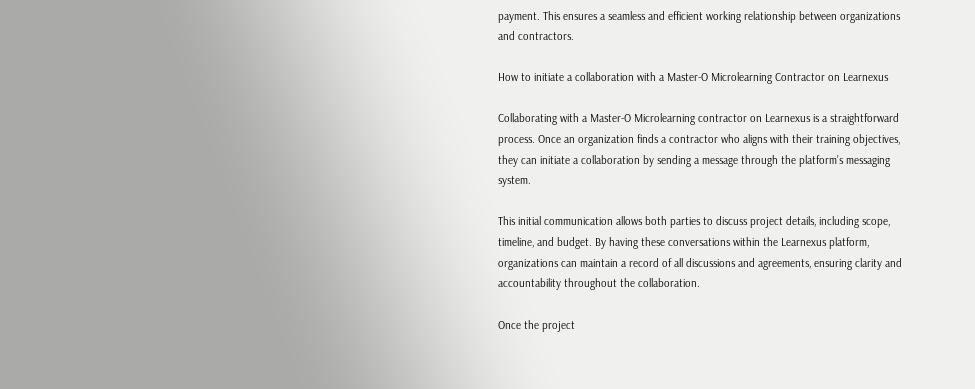payment. This ensures a seamless and efficient working relationship between organizations and contractors.

How to initiate a collaboration with a Master-O Microlearning Contractor on Learnexus

Collaborating with a Master-O Microlearning contractor on Learnexus is a straightforward process. Once an organization finds a contractor who aligns with their training objectives, they can initiate a collaboration by sending a message through the platform’s messaging system.

This initial communication allows both parties to discuss project details, including scope, timeline, and budget. By having these conversations within the Learnexus platform, organizations can maintain a record of all discussions and agreements, ensuring clarity and accountability throughout the collaboration.

Once the project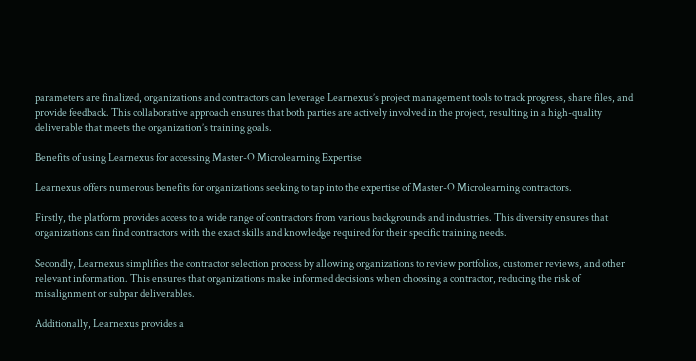parameters are finalized, organizations and contractors can leverage Learnexus’s project management tools to track progress, share files, and provide feedback. This collaborative approach ensures that both parties are actively involved in the project, resulting in a high-quality deliverable that meets the organization’s training goals.

Benefits of using Learnexus for accessing Master-O Microlearning Expertise

Learnexus offers numerous benefits for organizations seeking to tap into the expertise of Master-O Microlearning contractors.

Firstly, the platform provides access to a wide range of contractors from various backgrounds and industries. This diversity ensures that organizations can find contractors with the exact skills and knowledge required for their specific training needs.

Secondly, Learnexus simplifies the contractor selection process by allowing organizations to review portfolios, customer reviews, and other relevant information. This ensures that organizations make informed decisions when choosing a contractor, reducing the risk of misalignment or subpar deliverables.

Additionally, Learnexus provides a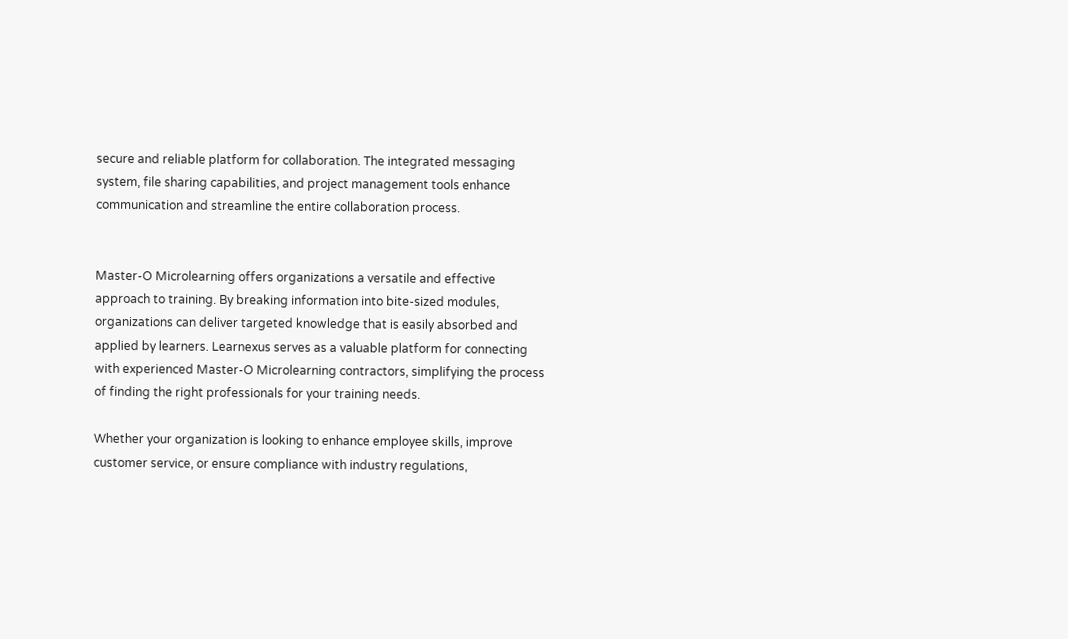secure and reliable platform for collaboration. The integrated messaging system, file sharing capabilities, and project management tools enhance communication and streamline the entire collaboration process.


Master-O Microlearning offers organizations a versatile and effective approach to training. By breaking information into bite-sized modules, organizations can deliver targeted knowledge that is easily absorbed and applied by learners. Learnexus serves as a valuable platform for connecting with experienced Master-O Microlearning contractors, simplifying the process of finding the right professionals for your training needs.

Whether your organization is looking to enhance employee skills, improve customer service, or ensure compliance with industry regulations,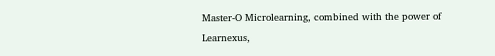Master-O Microlearning, combined with the power of Learnexus,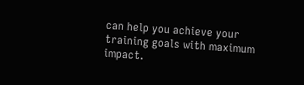can help you achieve your training goals with maximum impact.